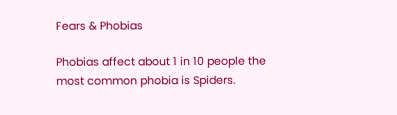Fears & Phobias

Phobias affect about 1 in 10 people the most common phobia is Spiders.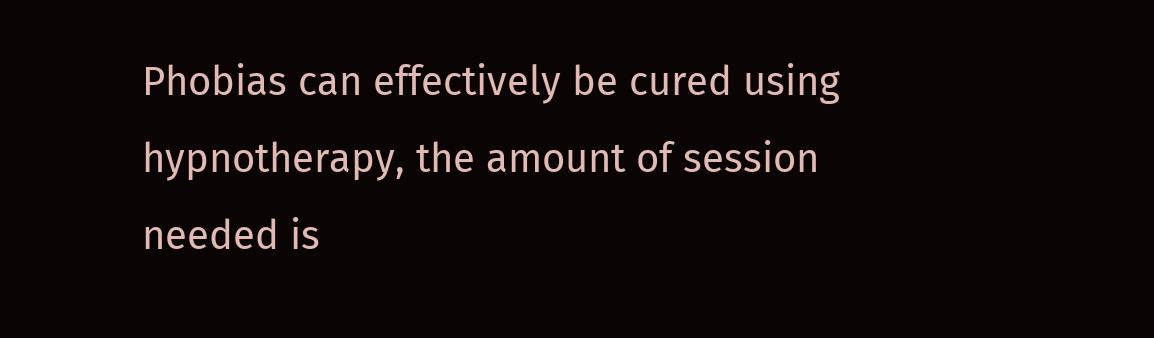Phobias can effectively be cured using hypnotherapy, the amount of session needed is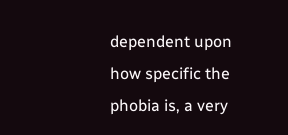dependent upon how specific the phobia is, a very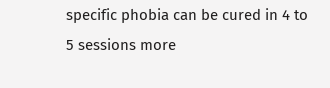specific phobia can be cured in 4 to 5 sessions more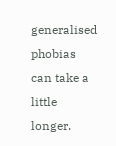generalised phobias can take a little longer.